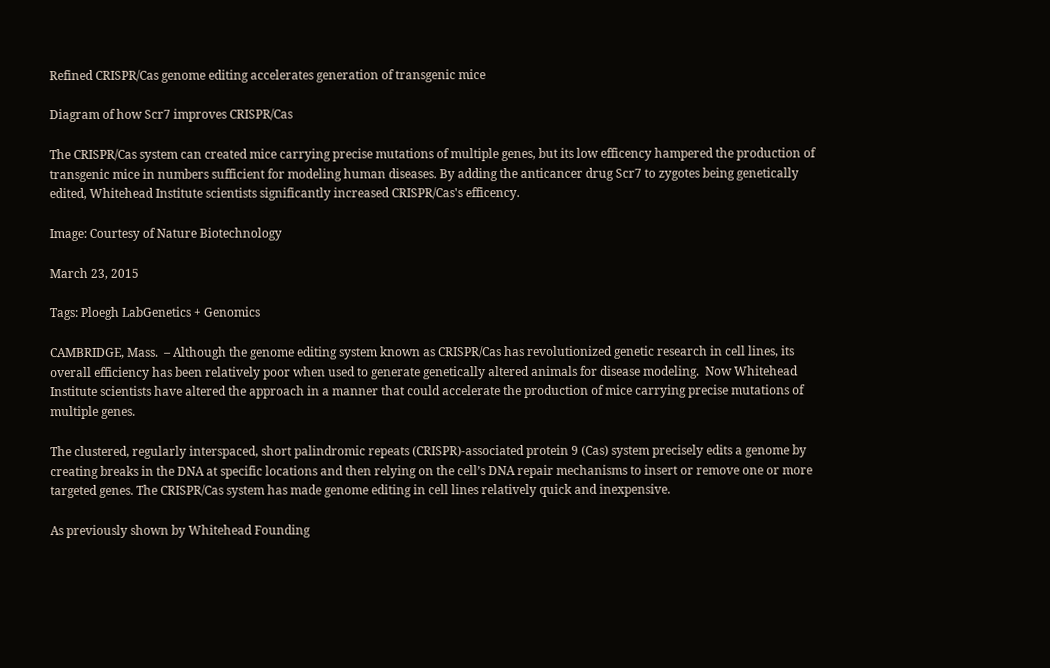Refined CRISPR/Cas genome editing accelerates generation of transgenic mice

Diagram of how Scr7 improves CRISPR/Cas

The CRISPR/Cas system can created mice carrying precise mutations of multiple genes, but its low efficency hampered the production of transgenic mice in numbers sufficient for modeling human diseases. By adding the anticancer drug Scr7 to zygotes being genetically edited, Whitehead Institute scientists significantly increased CRISPR/Cas's efficency.

Image: Courtesy of Nature Biotechnology

March 23, 2015

Tags: Ploegh LabGenetics + Genomics

CAMBRIDGE, Mass.  – Although the genome editing system known as CRISPR/Cas has revolutionized genetic research in cell lines, its overall efficiency has been relatively poor when used to generate genetically altered animals for disease modeling.  Now Whitehead Institute scientists have altered the approach in a manner that could accelerate the production of mice carrying precise mutations of multiple genes.

The clustered, regularly interspaced, short palindromic repeats (CRISPR)-associated protein 9 (Cas) system precisely edits a genome by creating breaks in the DNA at specific locations and then relying on the cell’s DNA repair mechanisms to insert or remove one or more targeted genes. The CRISPR/Cas system has made genome editing in cell lines relatively quick and inexpensive.

As previously shown by Whitehead Founding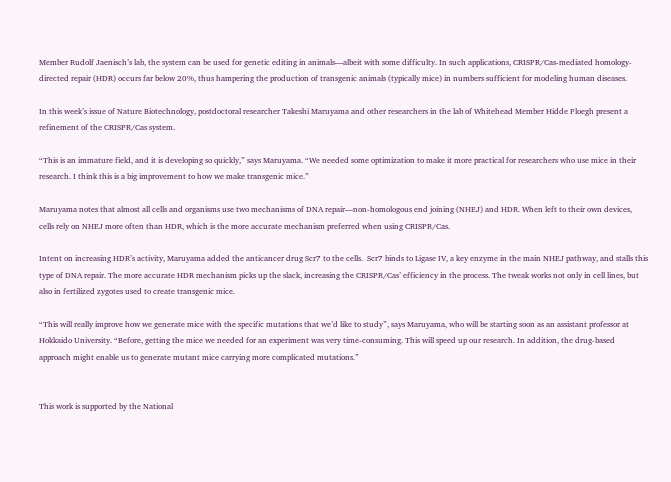Member Rudolf Jaenisch’s lab, the system can be used for genetic editing in animals—albeit with some difficulty. In such applications, CRISPR/Cas-mediated homology-directed repair (HDR) occurs far below 20%, thus hampering the production of transgenic animals (typically mice) in numbers sufficient for modeling human diseases.

In this week’s issue of Nature Biotechnology, postdoctoral researcher Takeshi Maruyama and other researchers in the lab of Whitehead Member Hidde Ploegh present a refinement of the CRISPR/Cas system.

“This is an immature field, and it is developing so quickly,” says Maruyama. “We needed some optimization to make it more practical for researchers who use mice in their research. I think this is a big improvement to how we make transgenic mice.”

Maruyama notes that almost all cells and organisms use two mechanisms of DNA repair—non-homologous end joining (NHEJ) and HDR. When left to their own devices, cells rely on NHEJ more often than HDR, which is the more accurate mechanism preferred when using CRISPR/Cas.

Intent on increasing HDR’s activity, Maruyama added the anticancer drug Scr7 to the cells.  Scr7 binds to Ligase IV, a key enzyme in the main NHEJ pathway, and stalls this type of DNA repair. The more accurate HDR mechanism picks up the slack, increasing the CRISPR/Cas’ efficiency in the process. The tweak works not only in cell lines, but also in fertilized zygotes used to create transgenic mice.

“This will really improve how we generate mice with the specific mutations that we’d like to study”, says Maruyama, who will be starting soon as an assistant professor at Hokkaido University. “Before, getting the mice we needed for an experiment was very time-consuming. This will speed up our research. In addition, the drug-based approach might enable us to generate mutant mice carrying more complicated mutations.”


This work is supported by the National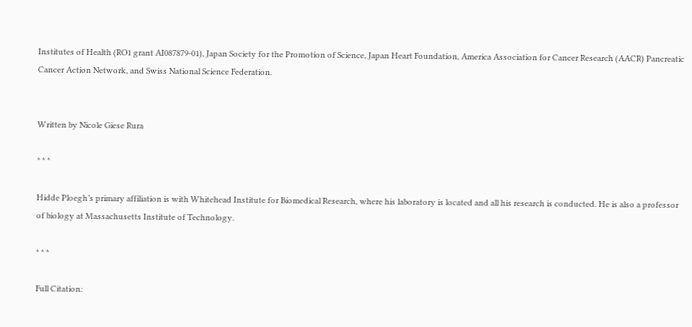Institutes of Health (RO1 grant AI087879-01), Japan Society for the Promotion of Science, Japan Heart Foundation, America Association for Cancer Research (AACR) Pancreatic Cancer Action Network, and Swiss National Science Federation.


Written by Nicole Giese Rura

* * *

Hidde Ploegh’s primary affiliation is with Whitehead Institute for Biomedical Research, where his laboratory is located and all his research is conducted. He is also a professor of biology at Massachusetts Institute of Technology.

* * *

Full Citation: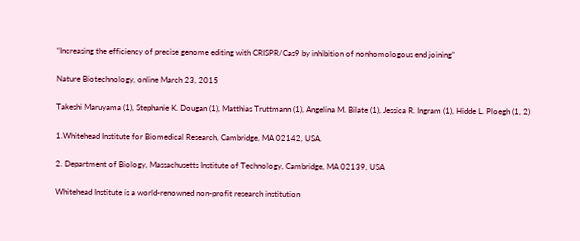“Increasing the efficiency of precise genome editing with CRISPR/Cas9 by inhibition of nonhomologous end joining”

Nature Biotechnology, online March 23, 2015

Takeshi Maruyama (1), Stephanie K. Dougan (1), Matthias Truttmann (1), Angelina M. Bilate (1), Jessica R. Ingram (1), Hidde L. Ploegh (1, 2)

1.Whitehead Institute for Biomedical Research, Cambridge, MA 02142, USA.

2. Department of Biology, Massachusetts Institute of Technology, Cambridge, MA 02139, USA

Whitehead Institute is a world-renowned non-profit research institution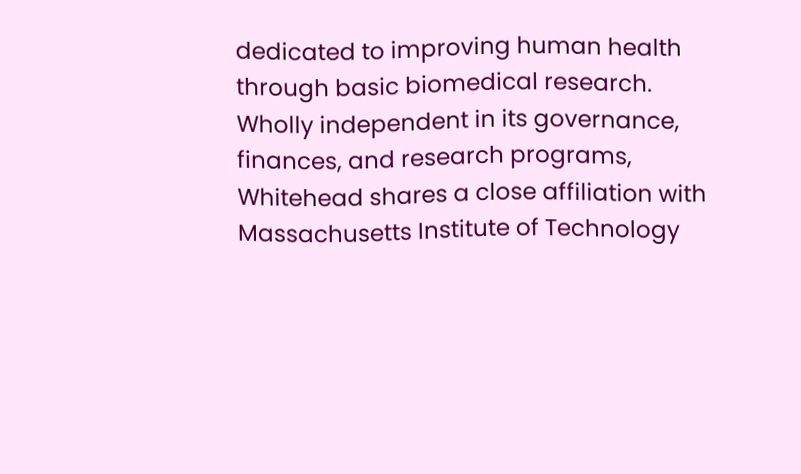dedicated to improving human health through basic biomedical research.
Wholly independent in its governance, finances, and research programs, Whitehead shares a close affiliation with Massachusetts Institute of Technology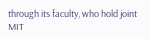through its faculty, who hold joint MIT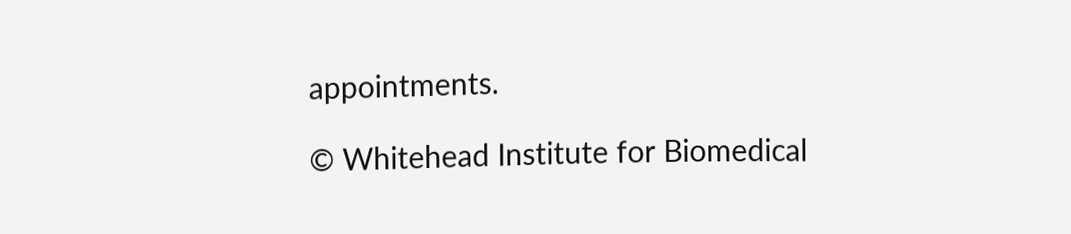appointments.

© Whitehead Institute for Biomedical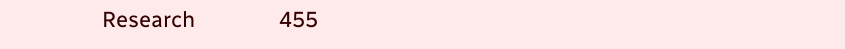Research              455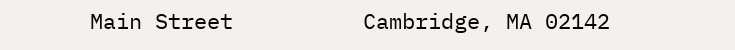Main Street          Cambridge, MA 02142